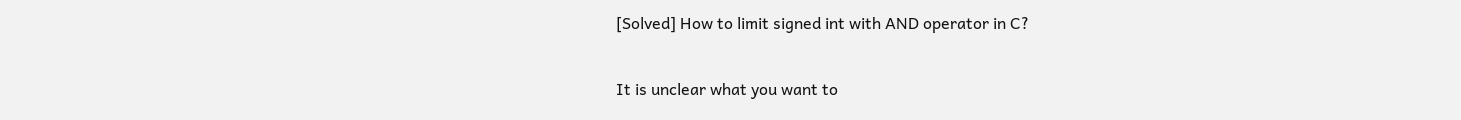[Solved] How to limit signed int with AND operator in C?

It is unclear what you want to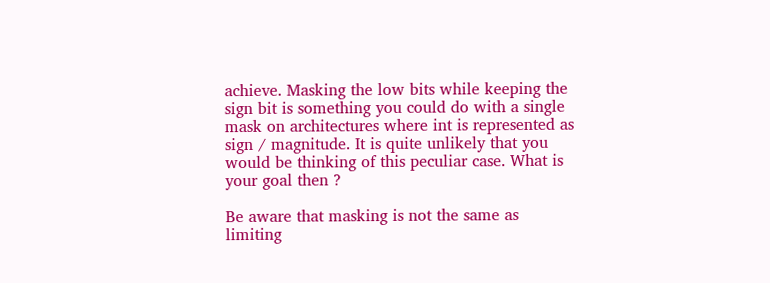achieve. Masking the low bits while keeping the sign bit is something you could do with a single mask on architectures where int is represented as sign / magnitude. It is quite unlikely that you would be thinking of this peculiar case. What is your goal then ?

Be aware that masking is not the same as limiting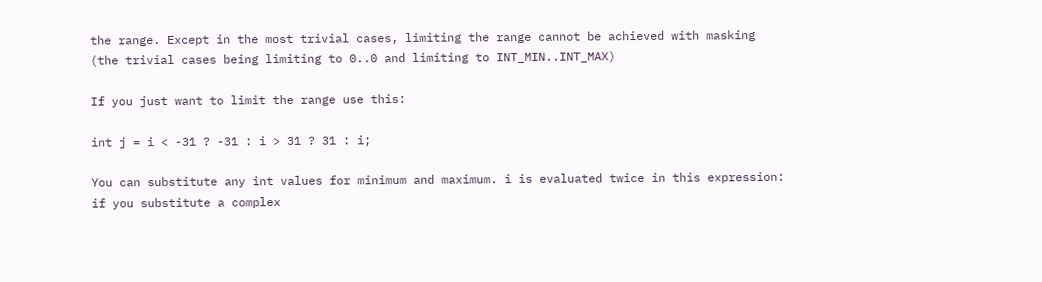the range. Except in the most trivial cases, limiting the range cannot be achieved with masking (the trivial cases being limiting to 0..0 and limiting to INT_MIN..INT_MAX)

If you just want to limit the range use this:

int j = i < -31 ? -31 : i > 31 ? 31 : i;

You can substitute any int values for minimum and maximum. i is evaluated twice in this expression: if you substitute a complex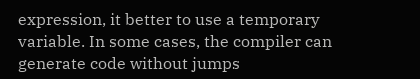expression, it better to use a temporary variable. In some cases, the compiler can generate code without jumps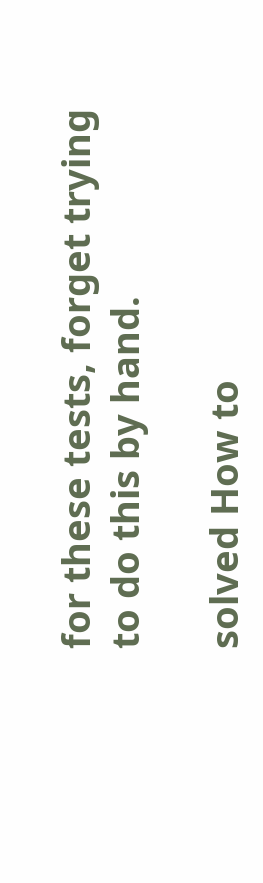for these tests, forget trying to do this by hand.

solved How to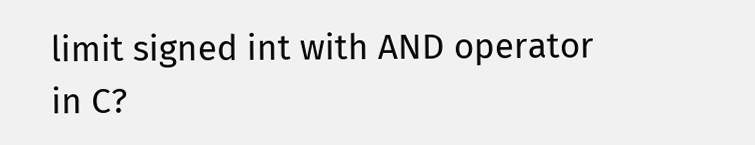limit signed int with AND operator in C?